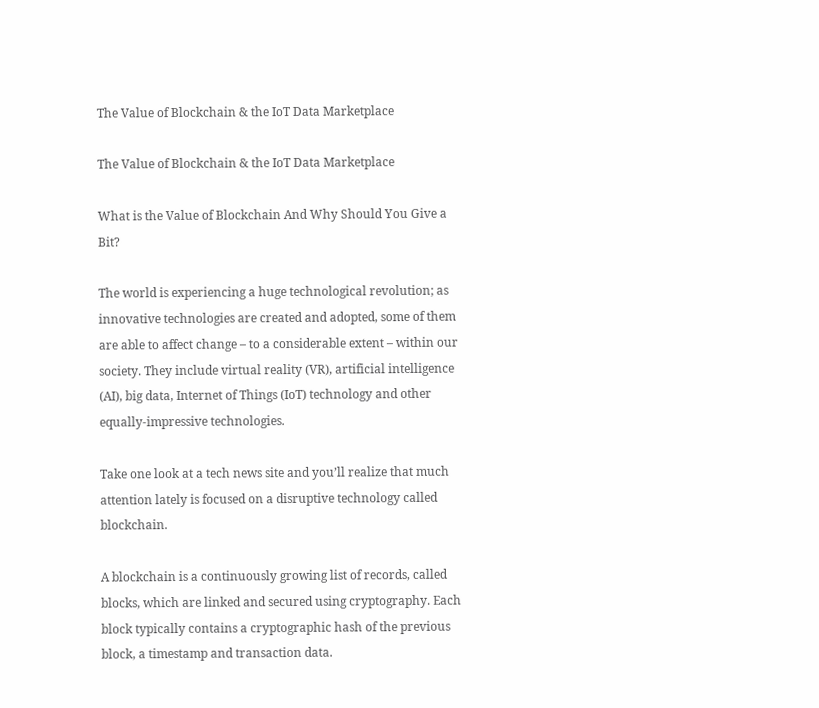The Value of Blockchain & the IoT Data Marketplace

The Value of Blockchain & the IoT Data Marketplace

What is the Value of Blockchain And Why Should You Give a Bit?

The world is experiencing a huge technological revolution; as innovative technologies are created and adopted, some of them are able to affect change – to a considerable extent – within our society. They include virtual reality (VR), artificial intelligence (AI), big data, Internet of Things (IoT) technology and other equally-impressive technologies.

Take one look at a tech news site and you’ll realize that much attention lately is focused on a disruptive technology called blockchain.

A blockchain is a continuously growing list of records, called blocks, which are linked and secured using cryptography. Each block typically contains a cryptographic hash of the previous block, a timestamp and transaction data.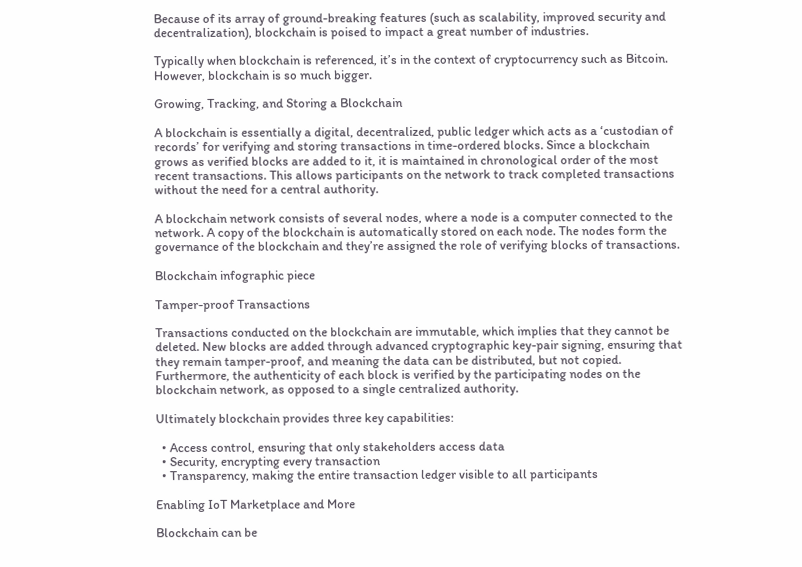Because of its array of ground-breaking features (such as scalability, improved security and decentralization), blockchain is poised to impact a great number of industries.

Typically when blockchain is referenced, it’s in the context of cryptocurrency such as Bitcoin. However, blockchain is so much bigger.

Growing, Tracking, and Storing a Blockchain

A blockchain is essentially a digital, decentralized, public ledger which acts as a ‘custodian of records’ for verifying and storing transactions in time-ordered blocks. Since a blockchain grows as verified blocks are added to it, it is maintained in chronological order of the most recent transactions. This allows participants on the network to track completed transactions without the need for a central authority.

A blockchain network consists of several nodes, where a node is a computer connected to the network. A copy of the blockchain is automatically stored on each node. The nodes form the governance of the blockchain and they’re assigned the role of verifying blocks of transactions.

Blockchain infographic piece

Tamper-proof Transactions

Transactions conducted on the blockchain are immutable, which implies that they cannot be deleted. New blocks are added through advanced cryptographic key-pair signing, ensuring that they remain tamper-proof, and meaning the data can be distributed, but not copied. Furthermore, the authenticity of each block is verified by the participating nodes on the blockchain network, as opposed to a single centralized authority.

Ultimately blockchain provides three key capabilities:

  • Access control, ensuring that only stakeholders access data
  • Security, encrypting every transaction
  • Transparency, making the entire transaction ledger visible to all participants

Enabling IoT Marketplace and More

Blockchain can be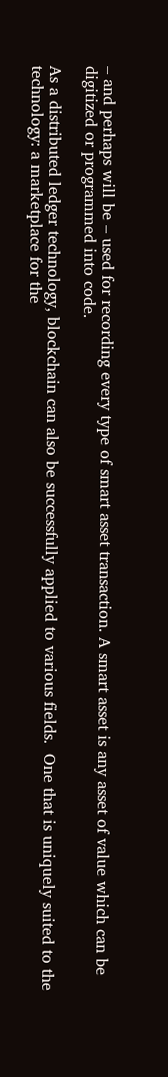– and perhaps will be – used for recording every type of smart asset transaction. A smart asset is any asset of value which can be digitized or programmed into code.

As a distributed ledger technology, blockchain can also be successfully applied to various fields.  One that is uniquely suited to the technology: a marketplace for the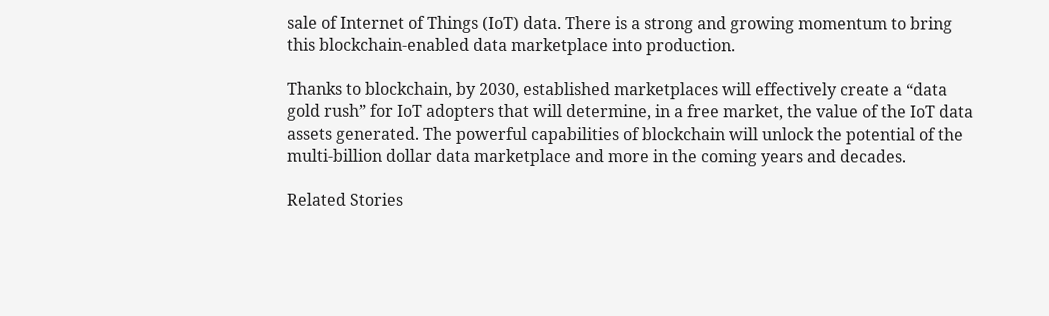sale of Internet of Things (IoT) data. There is a strong and growing momentum to bring this blockchain-enabled data marketplace into production.

Thanks to blockchain, by 2030, established marketplaces will effectively create a “data gold rush” for IoT adopters that will determine, in a free market, the value of the IoT data assets generated. The powerful capabilities of blockchain will unlock the potential of the multi-billion dollar data marketplace and more in the coming years and decades.

Related Stories